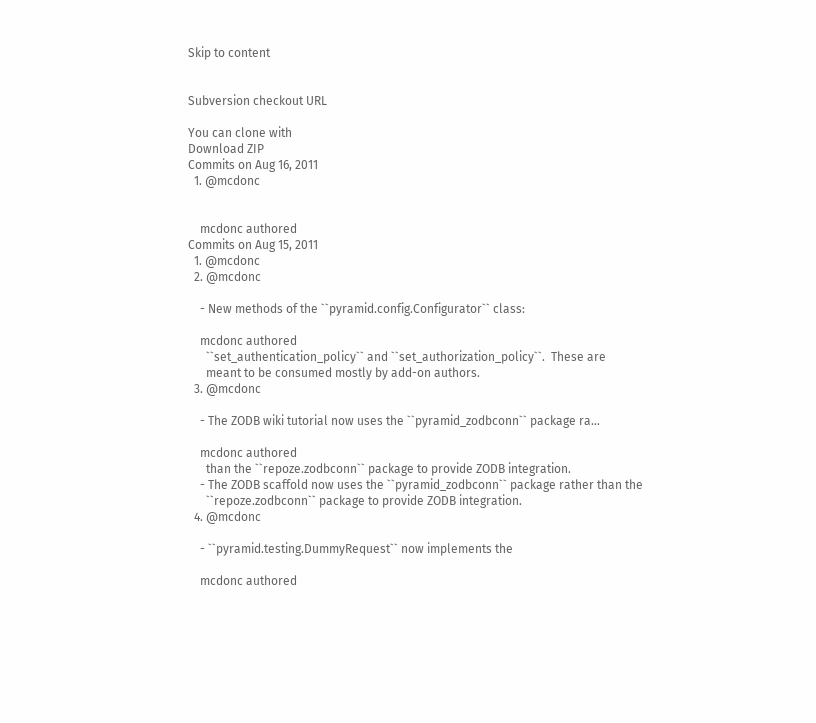Skip to content


Subversion checkout URL

You can clone with
Download ZIP
Commits on Aug 16, 2011
  1. @mcdonc


    mcdonc authored
Commits on Aug 15, 2011
  1. @mcdonc
  2. @mcdonc

    - New methods of the ``pyramid.config.Configurator`` class:

    mcdonc authored
      ``set_authentication_policy`` and ``set_authorization_policy``.  These are
      meant to be consumed mostly by add-on authors.
  3. @mcdonc

    - The ZODB wiki tutorial now uses the ``pyramid_zodbconn`` package ra…

    mcdonc authored
      than the ``repoze.zodbconn`` package to provide ZODB integration.
    - The ZODB scaffold now uses the ``pyramid_zodbconn`` package rather than the
      ``repoze.zodbconn`` package to provide ZODB integration.
  4. @mcdonc

    - ``pyramid.testing.DummyRequest`` now implements the

    mcdonc authored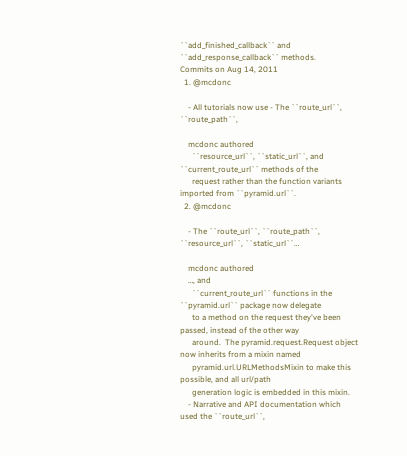``add_finished_callback`` and ``add_response_callback`` methods.
Commits on Aug 14, 2011
  1. @mcdonc

    - All tutorials now use - The ``route_url``, ``route_path``,

    mcdonc authored
      ``resource_url``, ``static_url``, and ``current_route_url`` methods of the
      request rather than the function variants imported from ``pyramid.url``.
  2. @mcdonc

    - The ``route_url``, ``route_path``, ``resource_url``, ``static_url``…

    mcdonc authored
    …, and
      ``current_route_url`` functions in the ``pyramid.url`` package now delegate
      to a method on the request they've been passed, instead of the other way
      around.  The pyramid.request.Request object now inherits from a mixin named
      pyramid.url.URLMethodsMixin to make this possible, and all url/path
      generation logic is embedded in this mixin.
    - Narrative and API documentation which used the ``route_url``,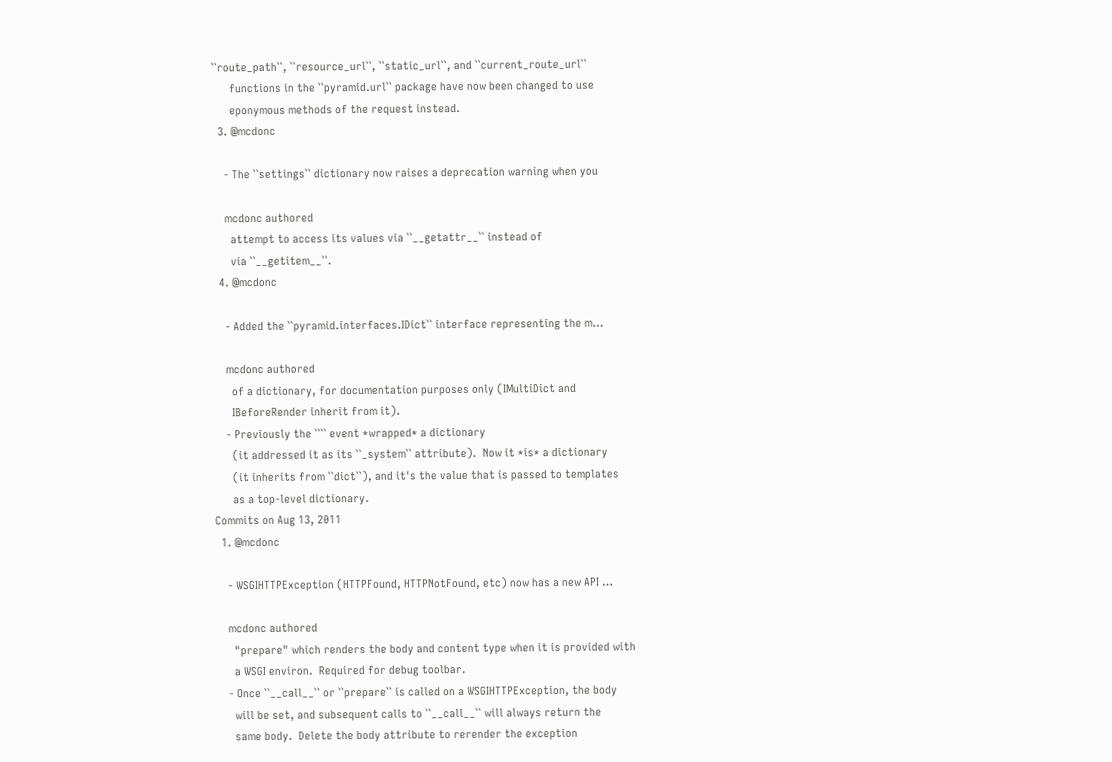``route_path``, ``resource_url``, ``static_url``, and ``current_route_url``
      functions in the ``pyramid.url`` package have now been changed to use
      eponymous methods of the request instead.
  3. @mcdonc

    - The ``settings`` dictionary now raises a deprecation warning when you

    mcdonc authored
      attempt to access its values via ``__getattr__`` instead of
      via ``__getitem__``.
  4. @mcdonc

    - Added the ``pyramid.interfaces.IDict`` interface representing the m…

    mcdonc authored
      of a dictionary, for documentation purposes only (IMultiDict and
      IBeforeRender inherit from it).
    - Previously the ```` event *wrapped* a dictionary
      (it addressed it as its ``_system`` attribute).  Now it *is* a dictionary
      (it inherits from ``dict``), and it's the value that is passed to templates
      as a top-level dictionary.
Commits on Aug 13, 2011
  1. @mcdonc

    - WSGIHTTPException (HTTPFound, HTTPNotFound, etc) now has a new API …

    mcdonc authored
      "prepare" which renders the body and content type when it is provided with
      a WSGI environ.  Required for debug toolbar.
    - Once ``__call__`` or ``prepare`` is called on a WSGIHTTPException, the body
      will be set, and subsequent calls to ``__call__`` will always return the
      same body.  Delete the body attribute to rerender the exception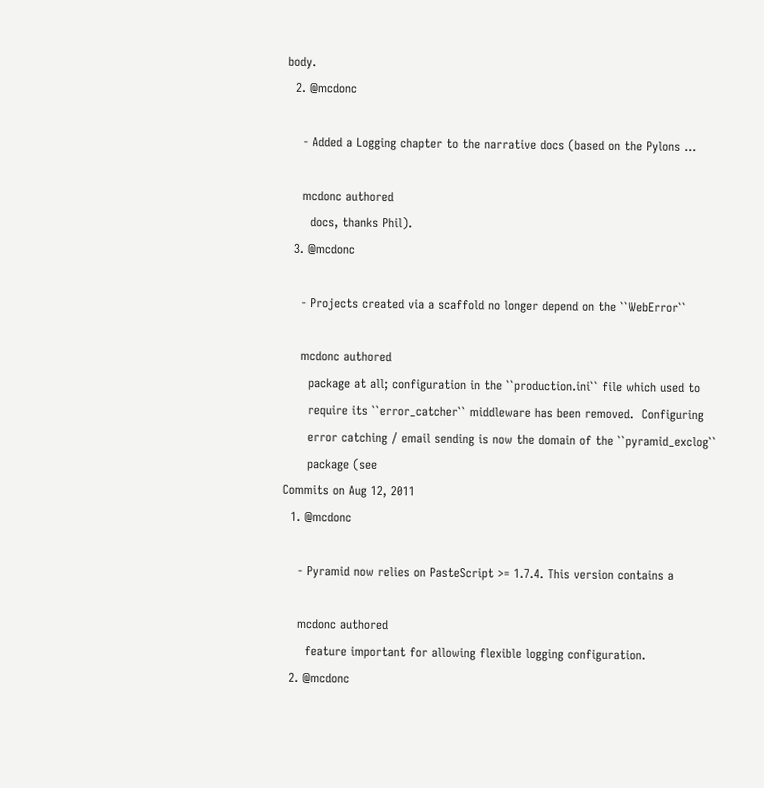body.
  2. @mcdonc

    - Added a Logging chapter to the narrative docs (based on the Pylons …

    mcdonc authored
      docs, thanks Phil).
  3. @mcdonc

    - Projects created via a scaffold no longer depend on the ``WebError``

    mcdonc authored
      package at all; configuration in the ``production.ini`` file which used to
      require its ``error_catcher`` middleware has been removed.  Configuring
      error catching / email sending is now the domain of the ``pyramid_exclog``
      package (see
Commits on Aug 12, 2011
  1. @mcdonc

    - Pyramid now relies on PasteScript >= 1.7.4. This version contains a

    mcdonc authored
      feature important for allowing flexible logging configuration.
  2. @mcdonc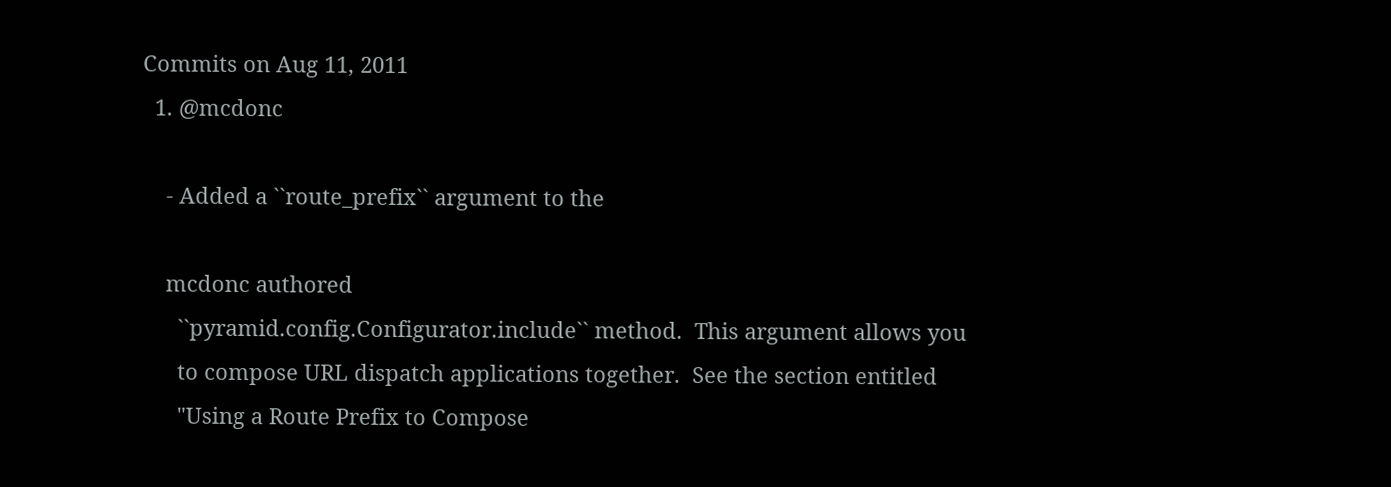Commits on Aug 11, 2011
  1. @mcdonc

    - Added a ``route_prefix`` argument to the

    mcdonc authored
      ``pyramid.config.Configurator.include`` method.  This argument allows you
      to compose URL dispatch applications together.  See the section entitled
      "Using a Route Prefix to Compose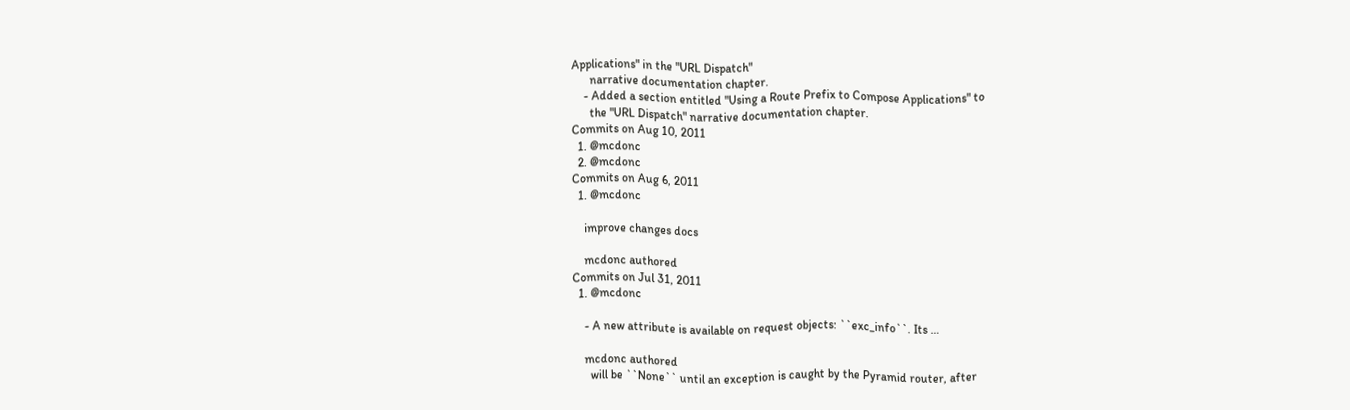Applications" in the "URL Dispatch"
      narrative documentation chapter.
    - Added a section entitled "Using a Route Prefix to Compose Applications" to
      the "URL Dispatch" narrative documentation chapter.
Commits on Aug 10, 2011
  1. @mcdonc
  2. @mcdonc
Commits on Aug 6, 2011
  1. @mcdonc

    improve changes docs

    mcdonc authored
Commits on Jul 31, 2011
  1. @mcdonc

    - A new attribute is available on request objects: ``exc_info``. Its …

    mcdonc authored
      will be ``None`` until an exception is caught by the Pyramid router, after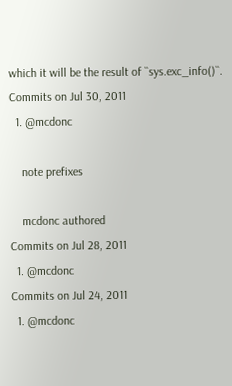which it will be the result of ``sys.exc_info()``.
Commits on Jul 30, 2011
  1. @mcdonc

    note prefixes

    mcdonc authored
Commits on Jul 28, 2011
  1. @mcdonc
Commits on Jul 24, 2011
  1. @mcdonc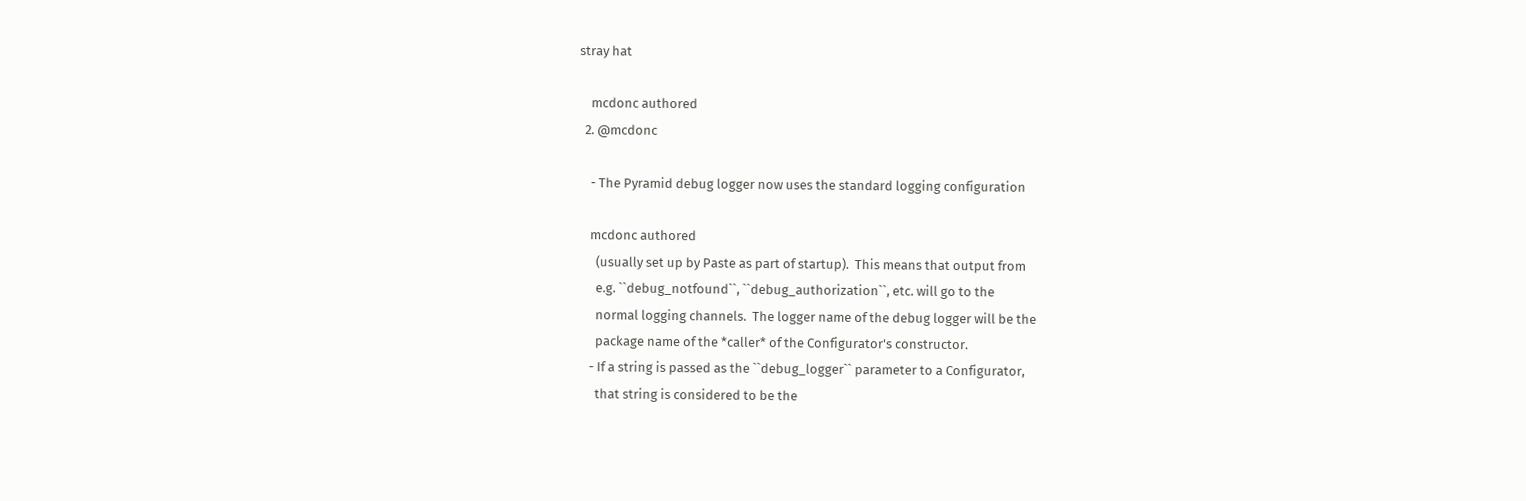stray hat

    mcdonc authored
  2. @mcdonc

    - The Pyramid debug logger now uses the standard logging configuration

    mcdonc authored
      (usually set up by Paste as part of startup).  This means that output from
      e.g. ``debug_notfound``, ``debug_authorization``, etc. will go to the
      normal logging channels.  The logger name of the debug logger will be the
      package name of the *caller* of the Configurator's constructor.
    - If a string is passed as the ``debug_logger`` parameter to a Configurator,
      that string is considered to be the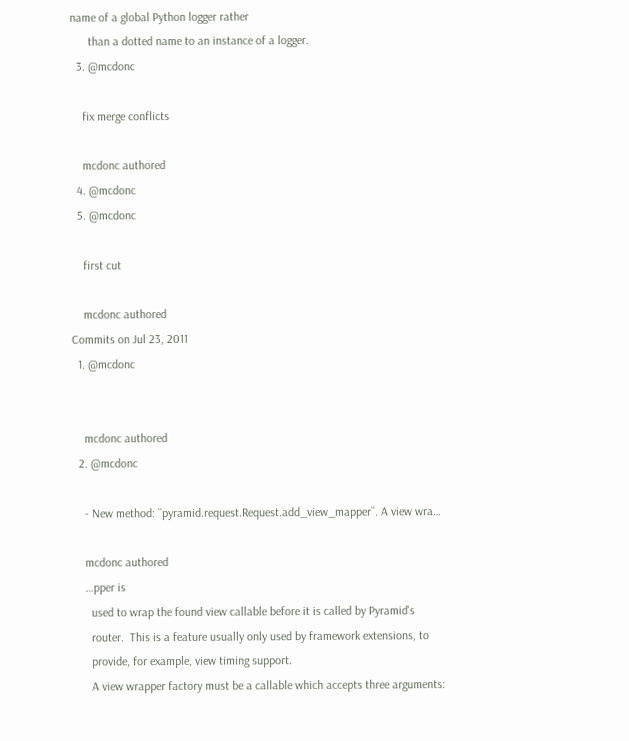name of a global Python logger rather
      than a dotted name to an instance of a logger.
  3. @mcdonc

    fix merge conflicts

    mcdonc authored
  4. @mcdonc
  5. @mcdonc

    first cut

    mcdonc authored
Commits on Jul 23, 2011
  1. @mcdonc


    mcdonc authored
  2. @mcdonc

    - New method: ``pyramid.request.Request.add_view_mapper``. A view wra…

    mcdonc authored
    …pper is
      used to wrap the found view callable before it is called by Pyramid's
      router.  This is a feature usually only used by framework extensions, to
      provide, for example, view timing support.
      A view wrapper factory must be a callable which accepts three arguments: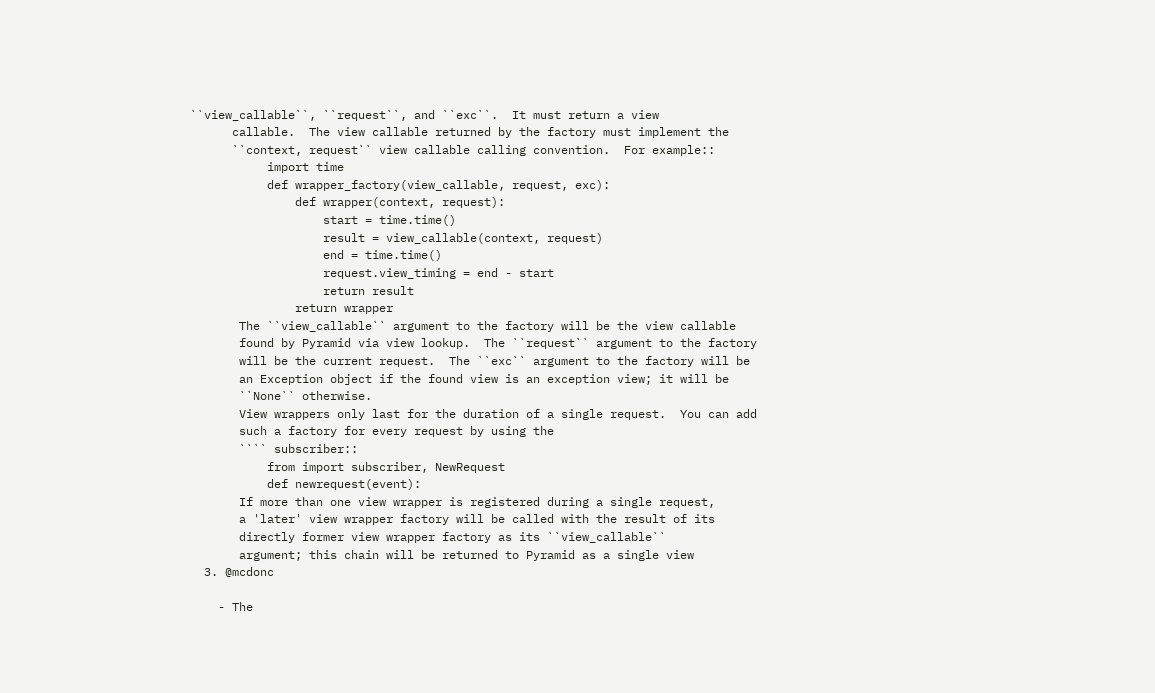``view_callable``, ``request``, and ``exc``.  It must return a view
      callable.  The view callable returned by the factory must implement the
      ``context, request`` view callable calling convention.  For example::
           import time
           def wrapper_factory(view_callable, request, exc):
               def wrapper(context, request):
                   start = time.time()
                   result = view_callable(context, request)
                   end = time.time()
                   request.view_timing = end - start
                   return result
               return wrapper
       The ``view_callable`` argument to the factory will be the view callable
       found by Pyramid via view lookup.  The ``request`` argument to the factory
       will be the current request.  The ``exc`` argument to the factory will be
       an Exception object if the found view is an exception view; it will be
       ``None`` otherwise.
       View wrappers only last for the duration of a single request.  You can add
       such a factory for every request by using the
       ```` subscriber::
           from import subscriber, NewRequest
           def newrequest(event):
       If more than one view wrapper is registered during a single request,
       a 'later' view wrapper factory will be called with the result of its
       directly former view wrapper factory as its ``view_callable``
       argument; this chain will be returned to Pyramid as a single view
  3. @mcdonc

    - The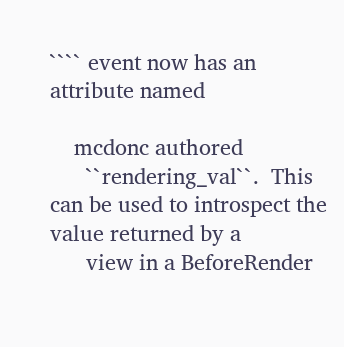```` event now has an attribute named

    mcdonc authored
      ``rendering_val``.  This can be used to introspect the value returned by a
      view in a BeforeRender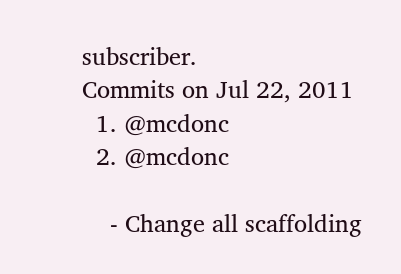subscriber.
Commits on Jul 22, 2011
  1. @mcdonc
  2. @mcdonc

    - Change all scaffolding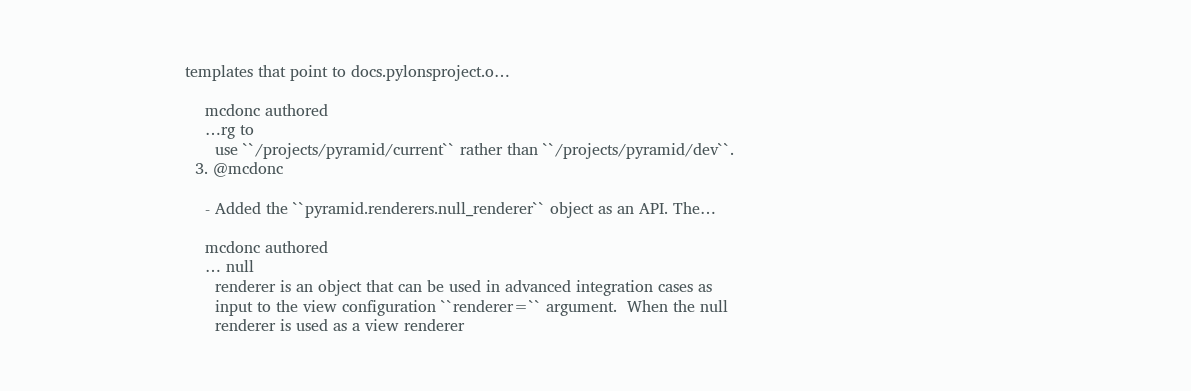templates that point to docs.pylonsproject.o…

    mcdonc authored
    …rg to
      use ``/projects/pyramid/current`` rather than ``/projects/pyramid/dev``.
  3. @mcdonc

    - Added the ``pyramid.renderers.null_renderer`` object as an API. The…

    mcdonc authored
    … null
      renderer is an object that can be used in advanced integration cases as
      input to the view configuration ``renderer=`` argument.  When the null
      renderer is used as a view renderer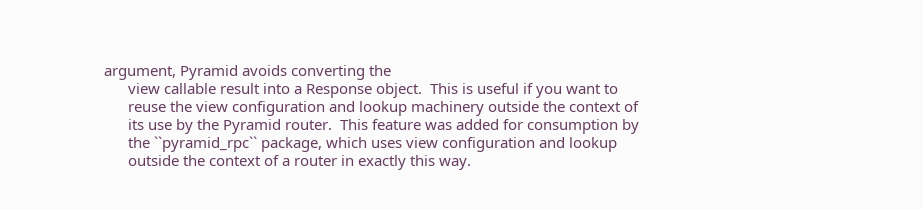argument, Pyramid avoids converting the
      view callable result into a Response object.  This is useful if you want to
      reuse the view configuration and lookup machinery outside the context of
      its use by the Pyramid router.  This feature was added for consumption by
      the ``pyramid_rpc`` package, which uses view configuration and lookup
      outside the context of a router in exactly this way.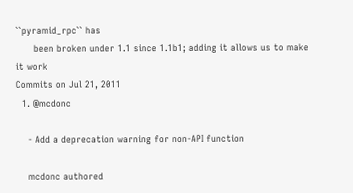``pyramid_rpc`` has
      been broken under 1.1 since 1.1b1; adding it allows us to make it work
Commits on Jul 21, 2011
  1. @mcdonc

    - Add a deprecation warning for non-API function

    mcdonc authored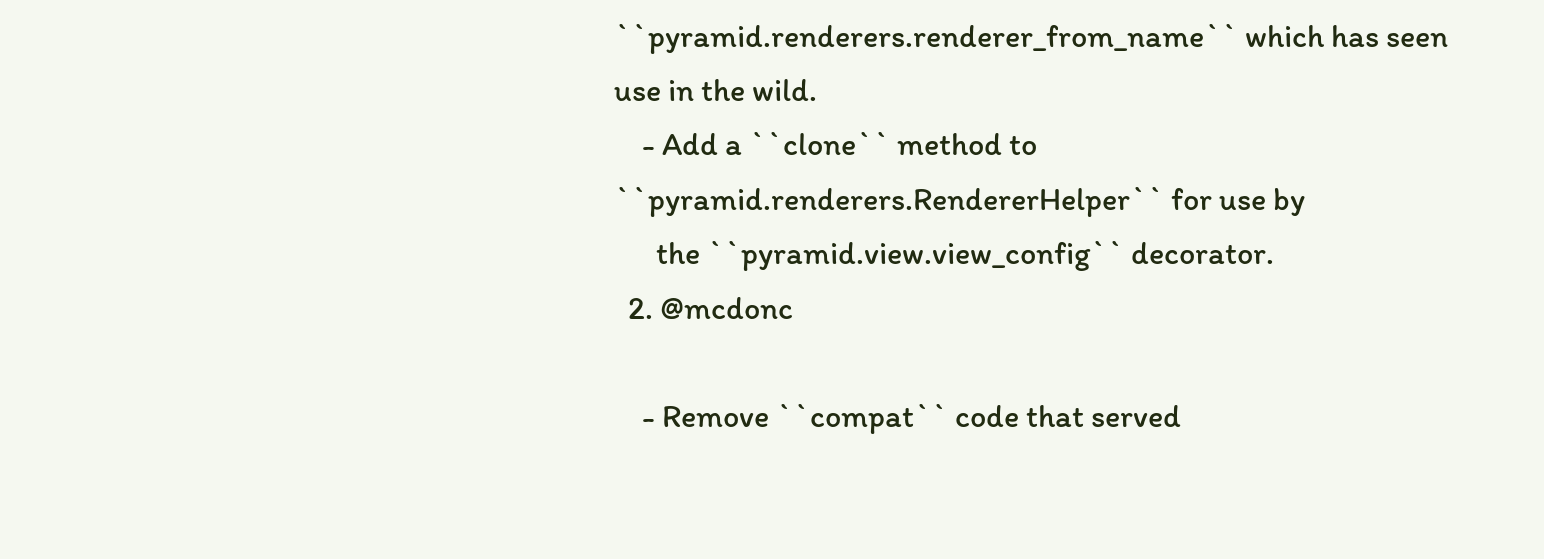``pyramid.renderers.renderer_from_name`` which has seen use in the wild.
    - Add a ``clone`` method to ``pyramid.renderers.RendererHelper`` for use by
      the ``pyramid.view.view_config`` decorator.
  2. @mcdonc

    - Remove ``compat`` code that served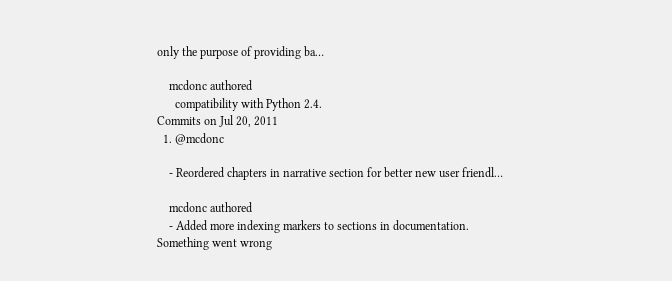only the purpose of providing ba…

    mcdonc authored
      compatibility with Python 2.4.
Commits on Jul 20, 2011
  1. @mcdonc

    - Reordered chapters in narrative section for better new user friendl…

    mcdonc authored
    - Added more indexing markers to sections in documentation.
Something went wrong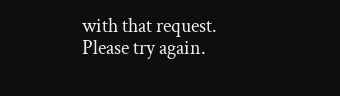with that request. Please try again.